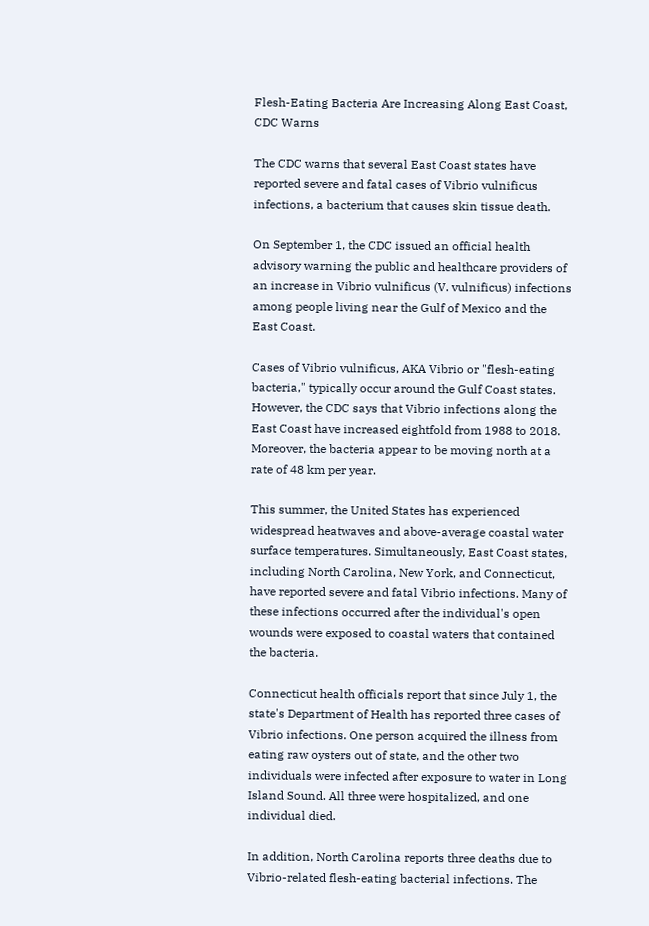Flesh-Eating Bacteria Are Increasing Along East Coast, CDC Warns

The CDC warns that several East Coast states have reported severe and fatal cases of Vibrio vulnificus infections, a bacterium that causes skin tissue death.

On September 1, the CDC issued an official health advisory warning the public and healthcare providers of an increase in Vibrio vulnificus (V. vulnificus) infections among people living near the Gulf of Mexico and the East Coast.

Cases of Vibrio vulnificus, AKA Vibrio or "flesh-eating bacteria," typically occur around the Gulf Coast states. However, the CDC says that Vibrio infections along the East Coast have increased eightfold from 1988 to 2018. Moreover, the bacteria appear to be moving north at a rate of 48 km per year.

This summer, the United States has experienced widespread heatwaves and above-average coastal water surface temperatures. Simultaneously, East Coast states, including North Carolina, New York, and Connecticut, have reported severe and fatal Vibrio infections. Many of these infections occurred after the individual's open wounds were exposed to coastal waters that contained the bacteria.

Connecticut health officials report that since July 1, the state's Department of Health has reported three cases of Vibrio infections. One person acquired the illness from eating raw oysters out of state, and the other two individuals were infected after exposure to water in Long Island Sound. All three were hospitalized, and one individual died.

In addition, North Carolina reports three deaths due to Vibrio-related flesh-eating bacterial infections. The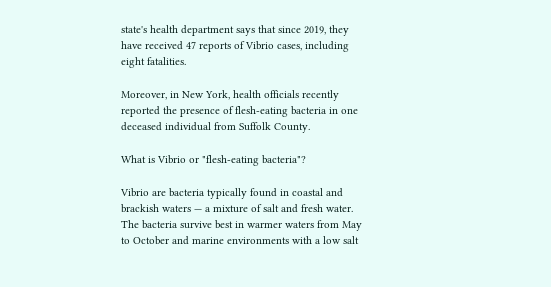state's health department says that since 2019, they have received 47 reports of Vibrio cases, including eight fatalities.

Moreover, in New York, health officials recently reported the presence of flesh-eating bacteria in one deceased individual from Suffolk County.

What is Vibrio or "flesh-eating bacteria"?

Vibrio are bacteria typically found in coastal and brackish waters — a mixture of salt and fresh water. The bacteria survive best in warmer waters from May to October and marine environments with a low salt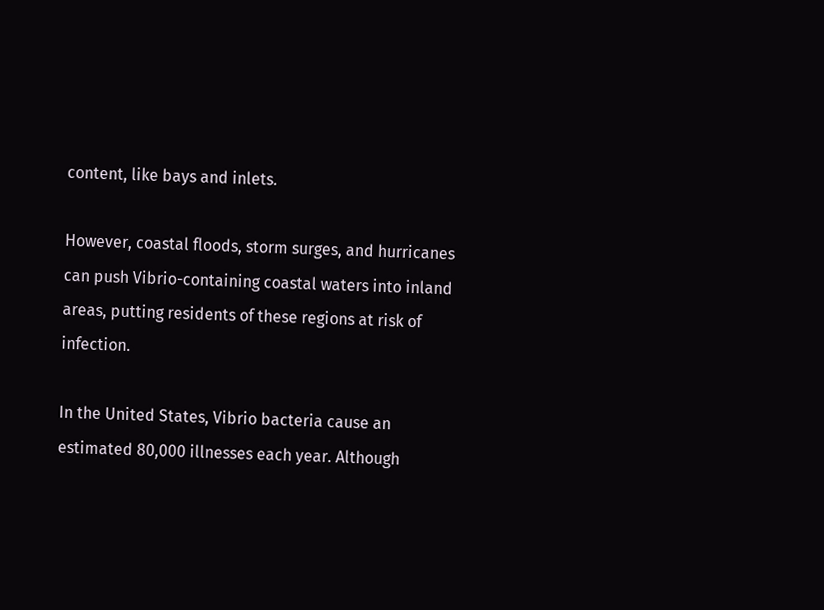content, like bays and inlets.

However, coastal floods, storm surges, and hurricanes can push Vibrio-containing coastal waters into inland areas, putting residents of these regions at risk of infection.

In the United States, Vibrio bacteria cause an estimated 80,000 illnesses each year. Although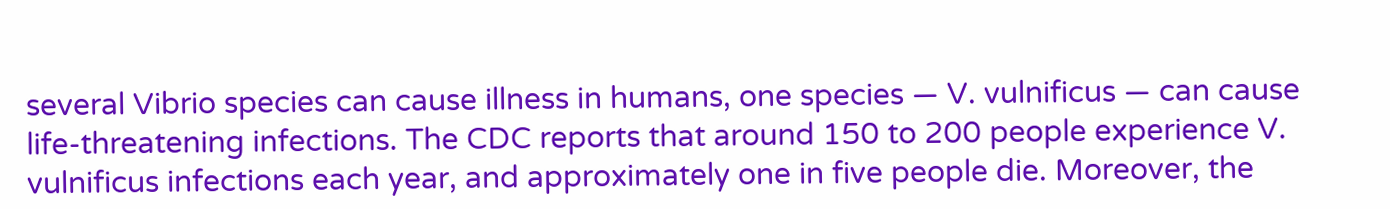several Vibrio species can cause illness in humans, one species — V. vulnificus — can cause life-threatening infections. The CDC reports that around 150 to 200 people experience V. vulnificus infections each year, and approximately one in five people die. Moreover, the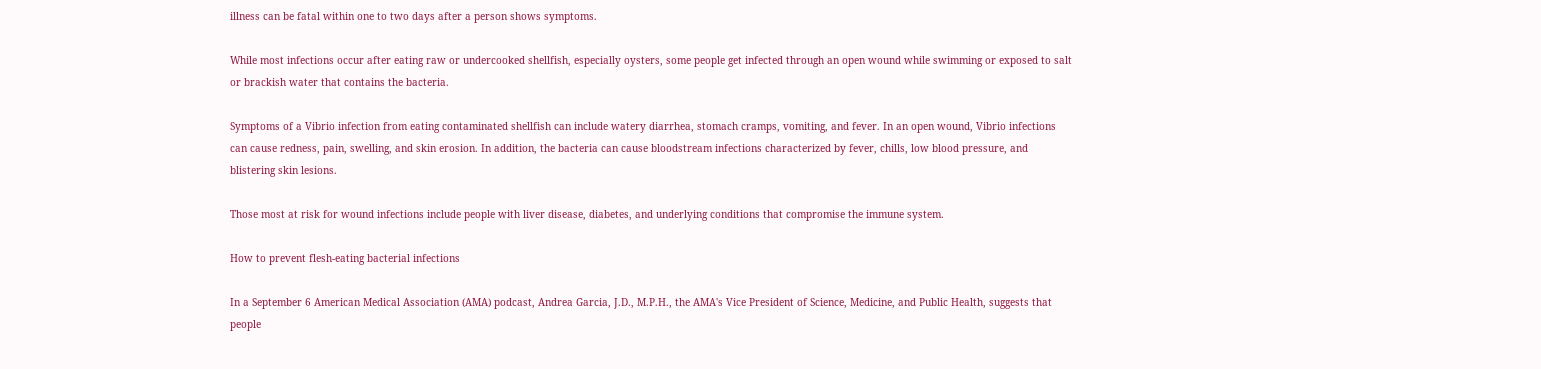illness can be fatal within one to two days after a person shows symptoms.

While most infections occur after eating raw or undercooked shellfish, especially oysters, some people get infected through an open wound while swimming or exposed to salt or brackish water that contains the bacteria.

Symptoms of a Vibrio infection from eating contaminated shellfish can include watery diarrhea, stomach cramps, vomiting, and fever. In an open wound, Vibrio infections can cause redness, pain, swelling, and skin erosion. In addition, the bacteria can cause bloodstream infections characterized by fever, chills, low blood pressure, and blistering skin lesions.

Those most at risk for wound infections include people with liver disease, diabetes, and underlying conditions that compromise the immune system.

How to prevent flesh-eating bacterial infections

In a September 6 American Medical Association (AMA) podcast, Andrea Garcia, J.D., M.P.H., the AMA's Vice President of Science, Medicine, and Public Health, suggests that people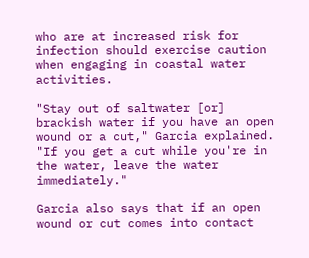who are at increased risk for infection should exercise caution when engaging in coastal water activities.

"Stay out of saltwater [or] brackish water if you have an open wound or a cut," Garcia explained. "If you get a cut while you're in the water, leave the water immediately."

Garcia also says that if an open wound or cut comes into contact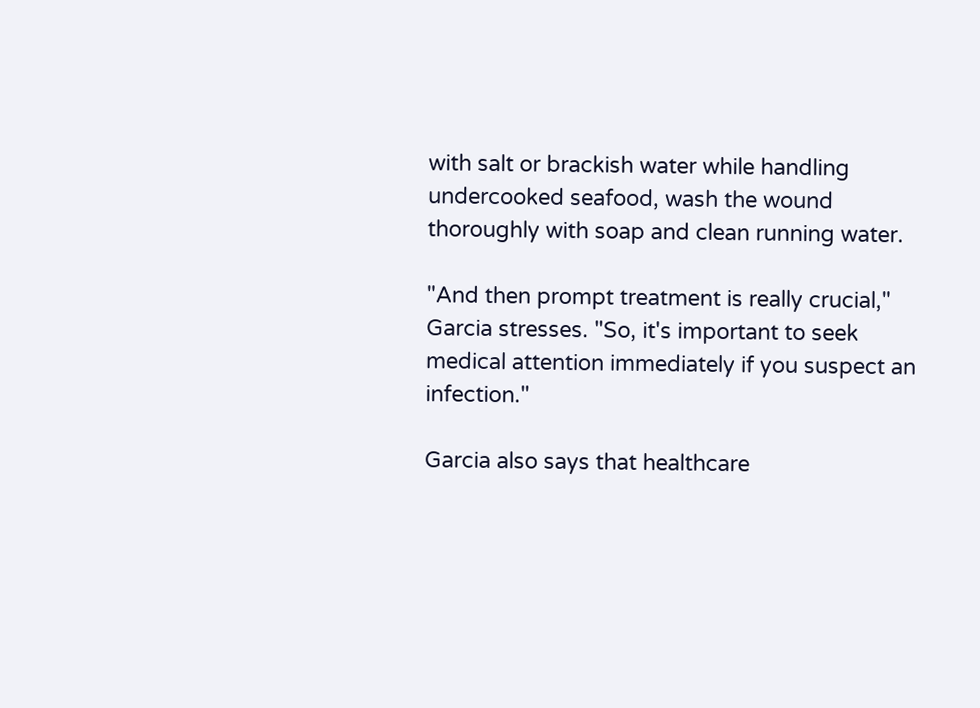with salt or brackish water while handling undercooked seafood, wash the wound thoroughly with soap and clean running water.

"And then prompt treatment is really crucial," Garcia stresses. "So, it's important to seek medical attention immediately if you suspect an infection."

Garcia also says that healthcare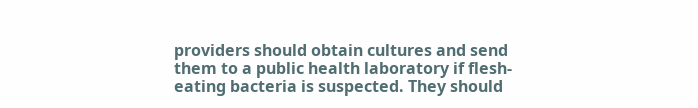providers should obtain cultures and send them to a public health laboratory if flesh-eating bacteria is suspected. They should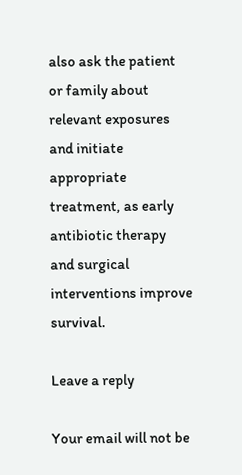also ask the patient or family about relevant exposures and initiate appropriate treatment, as early antibiotic therapy and surgical interventions improve survival.

Leave a reply

Your email will not be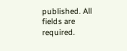published. All fields are required.